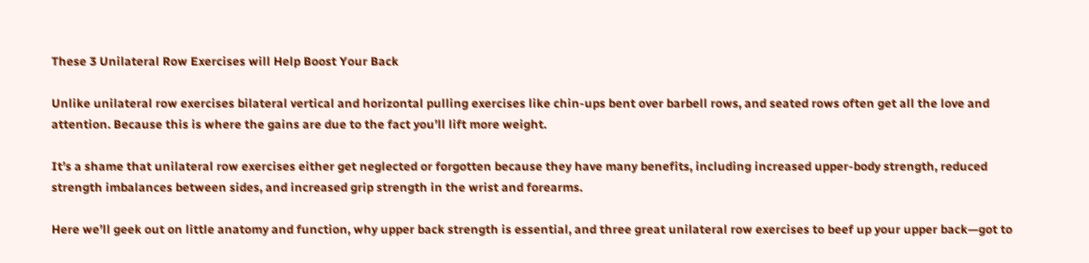These 3 Unilateral Row Exercises will Help Boost Your Back

Unlike unilateral row exercises bilateral vertical and horizontal pulling exercises like chin-ups bent over barbell rows, and seated rows often get all the love and attention. Because this is where the gains are due to the fact you’ll lift more weight.

It’s a shame that unilateral row exercises either get neglected or forgotten because they have many benefits, including increased upper-body strength, reduced strength imbalances between sides, and increased grip strength in the wrist and forearms.

Here we’ll geek out on little anatomy and function, why upper back strength is essential, and three great unilateral row exercises to beef up your upper back—got to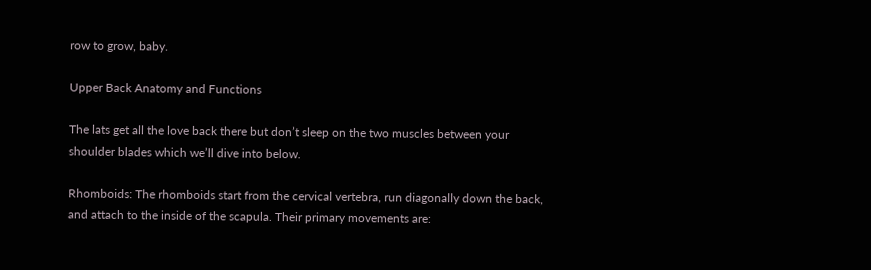row to grow, baby.

Upper Back Anatomy and Functions

The lats get all the love back there but don’t sleep on the two muscles between your shoulder blades which we’ll dive into below.

Rhomboids: The rhomboids start from the cervical vertebra, run diagonally down the back, and attach to the inside of the scapula. Their primary movements are: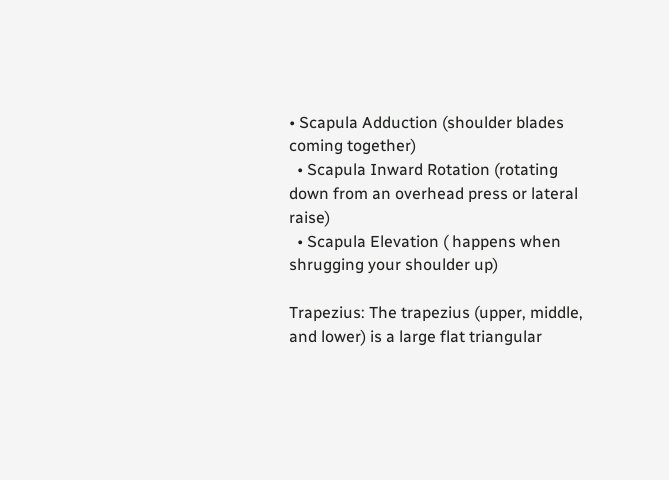• Scapula Adduction (shoulder blades coming together)
  • Scapula Inward Rotation (rotating down from an overhead press or lateral raise)
  • Scapula Elevation ( happens when shrugging your shoulder up)

Trapezius: The trapezius (upper, middle, and lower) is a large flat triangular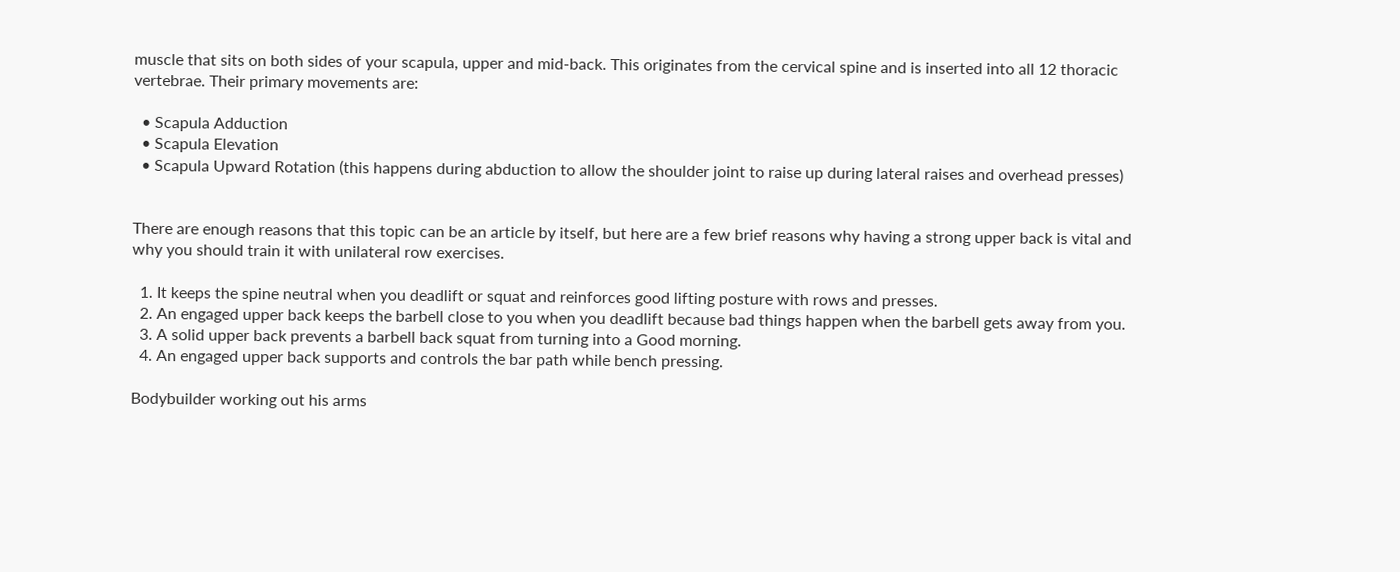muscle that sits on both sides of your scapula, upper and mid-back. This originates from the cervical spine and is inserted into all 12 thoracic vertebrae. Their primary movements are:

  • Scapula Adduction
  • Scapula Elevation
  • Scapula Upward Rotation (this happens during abduction to allow the shoulder joint to raise up during lateral raises and overhead presses)


There are enough reasons that this topic can be an article by itself, but here are a few brief reasons why having a strong upper back is vital and why you should train it with unilateral row exercises.

  1. It keeps the spine neutral when you deadlift or squat and reinforces good lifting posture with rows and presses.
  2. An engaged upper back keeps the barbell close to you when you deadlift because bad things happen when the barbell gets away from you.
  3. A solid upper back prevents a barbell back squat from turning into a Good morning.
  4. An engaged upper back supports and controls the bar path while bench pressing.

Bodybuilder working out his arms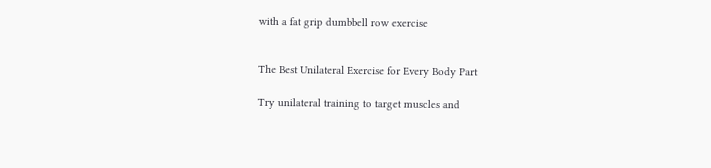with a fat grip dumbbell row exercise


The Best Unilateral Exercise for Every Body Part

Try unilateral training to target muscles and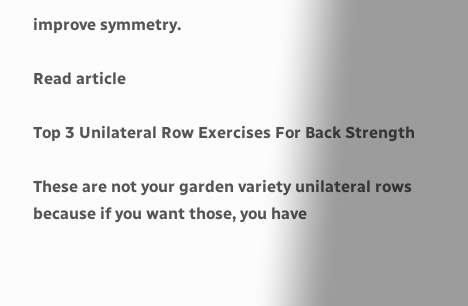improve symmetry.

Read article

Top 3 Unilateral Row Exercises For Back Strength

These are not your garden variety unilateral rows because if you want those, you have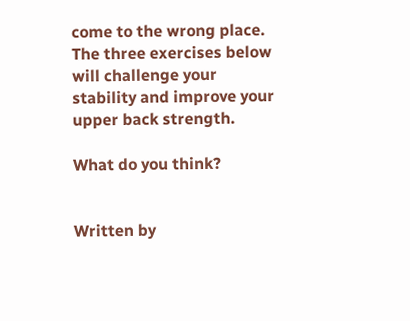come to the wrong place. The three exercises below will challenge your stability and improve your upper back strength.

What do you think?


Written by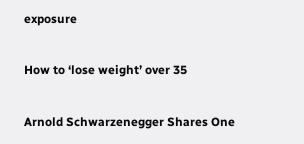exposure

How to ‘lose weight’ over 35

Arnold Schwarzenegger Shares One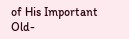of His Important Old-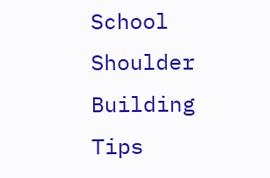School Shoulder Building Tips